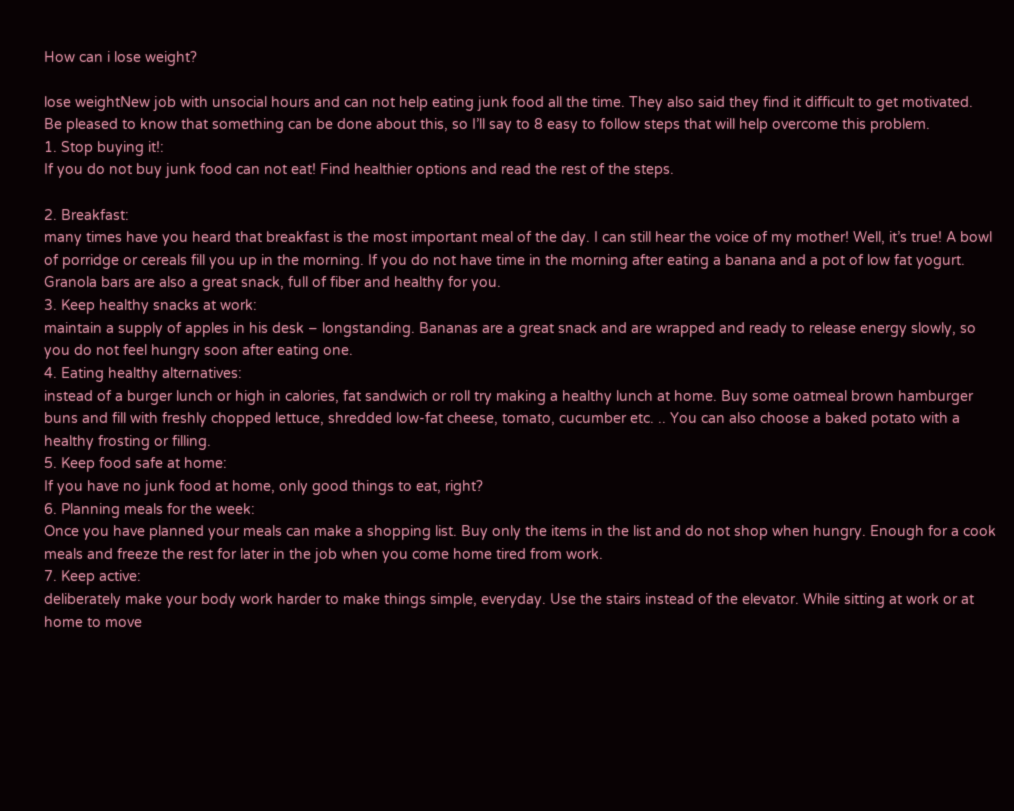How can i lose weight?

lose weightNew job with unsocial hours and can not help eating junk food all the time. They also said they find it difficult to get motivated.
Be pleased to know that something can be done about this, so I’ll say to 8 easy to follow steps that will help overcome this problem.
1. Stop buying it!:
If you do not buy junk food can not eat! Find healthier options and read the rest of the steps.

2. Breakfast:
many times have you heard that breakfast is the most important meal of the day. I can still hear the voice of my mother! Well, it’s true! A bowl of porridge or cereals fill you up in the morning. If you do not have time in the morning after eating a banana and a pot of low fat yogurt. Granola bars are also a great snack, full of fiber and healthy for you.
3. Keep healthy snacks at work:
maintain a supply of apples in his desk – longstanding. Bananas are a great snack and are wrapped and ready to release energy slowly, so you do not feel hungry soon after eating one.
4. Eating healthy alternatives:
instead of a burger lunch or high in calories, fat sandwich or roll try making a healthy lunch at home. Buy some oatmeal brown hamburger buns and fill with freshly chopped lettuce, shredded low-fat cheese, tomato, cucumber etc. .. You can also choose a baked potato with a healthy frosting or filling.
5. Keep food safe at home:
If you have no junk food at home, only good things to eat, right?
6. Planning meals for the week:
Once you have planned your meals can make a shopping list. Buy only the items in the list and do not shop when hungry. Enough for a cook meals and freeze the rest for later in the job when you come home tired from work.
7. Keep active:
deliberately make your body work harder to make things simple, everyday. Use the stairs instead of the elevator. While sitting at work or at home to move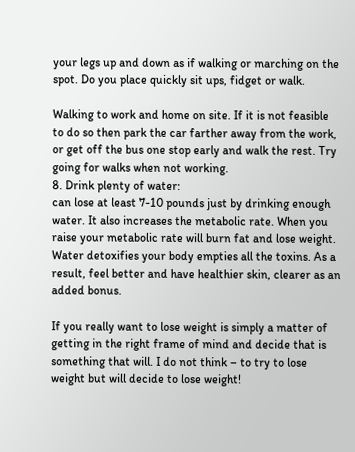your legs up and down as if walking or marching on the spot. Do you place quickly sit ups, fidget or walk.

Walking to work and home on site. If it is not feasible to do so then park the car farther away from the work, or get off the bus one stop early and walk the rest. Try going for walks when not working.
8. Drink plenty of water:
can lose at least 7-10 pounds just by drinking enough water. It also increases the metabolic rate. When you raise your metabolic rate will burn fat and lose weight. Water detoxifies your body empties all the toxins. As a result, feel better and have healthier skin, clearer as an added bonus.

If you really want to lose weight is simply a matter of getting in the right frame of mind and decide that is something that will. I do not think – to try to lose weight but will decide to lose weight!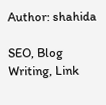Author: shahida

SEO, Blog Writing, Link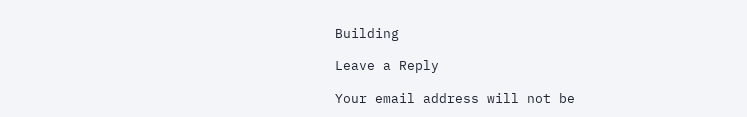Building

Leave a Reply

Your email address will not be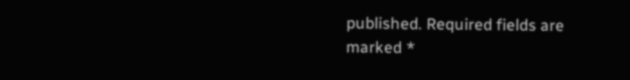published. Required fields are marked *